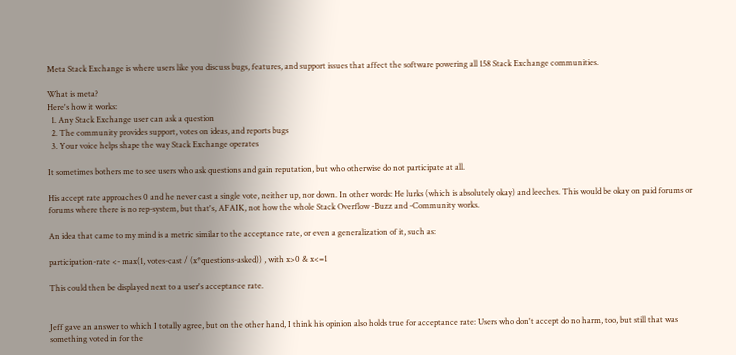Meta Stack Exchange is where users like you discuss bugs, features, and support issues that affect the software powering all 158 Stack Exchange communities.

What is meta?
Here's how it works:
  1. Any Stack Exchange user can ask a question
  2. The community provides support, votes on ideas, and reports bugs
  3. Your voice helps shape the way Stack Exchange operates

It sometimes bothers me to see users who ask questions and gain reputation, but who otherwise do not participate at all.

His accept rate approaches 0 and he never cast a single vote, neither up, nor down. In other words: He lurks (which is absolutely okay) and leeches. This would be okay on paid forums or forums where there is no rep-system, but that's, AFAIK, not how the whole Stack Overflow -Buzz and -Community works.

An idea that came to my mind is a metric similar to the acceptance rate, or even a generalization of it, such as:

participation-rate <- max(1, votes-cast / (x*questions-asked)) , with x>0 & x<=1

This could then be displayed next to a user's acceptance rate.


Jeff gave an answer to which I totally agree, but on the other hand, I think his opinion also holds true for acceptance rate: Users who don't accept do no harm, too, but still that was something voted in for the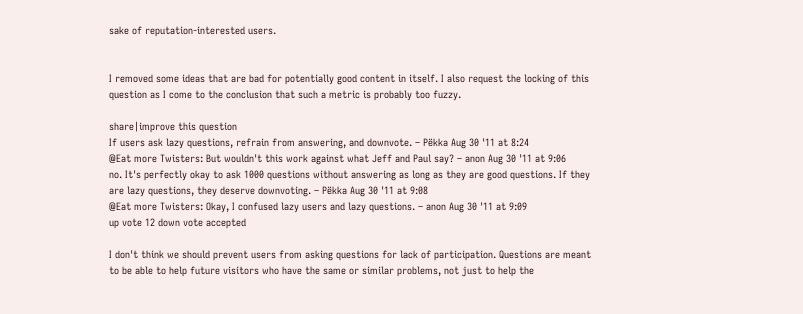sake of reputation-interested users.


I removed some ideas that are bad for potentially good content in itself. I also request the locking of this question as I come to the conclusion that such a metric is probably too fuzzy.

share|improve this question
If users ask lazy questions, refrain from answering, and downvote. – Pëkka Aug 30 '11 at 8:24
@Eat more Twisters: But wouldn't this work against what Jeff and Paul say? – anon Aug 30 '11 at 9:06
no. It's perfectly okay to ask 1000 questions without answering as long as they are good questions. If they are lazy questions, they deserve downvoting. – Pëkka Aug 30 '11 at 9:08
@Eat more Twisters: Okay, I confused lazy users and lazy questions. – anon Aug 30 '11 at 9:09
up vote 12 down vote accepted

I don't think we should prevent users from asking questions for lack of participation. Questions are meant to be able to help future visitors who have the same or similar problems, not just to help the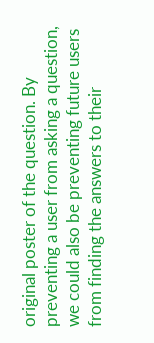original poster of the question. By preventing a user from asking a question, we could also be preventing future users from finding the answers to their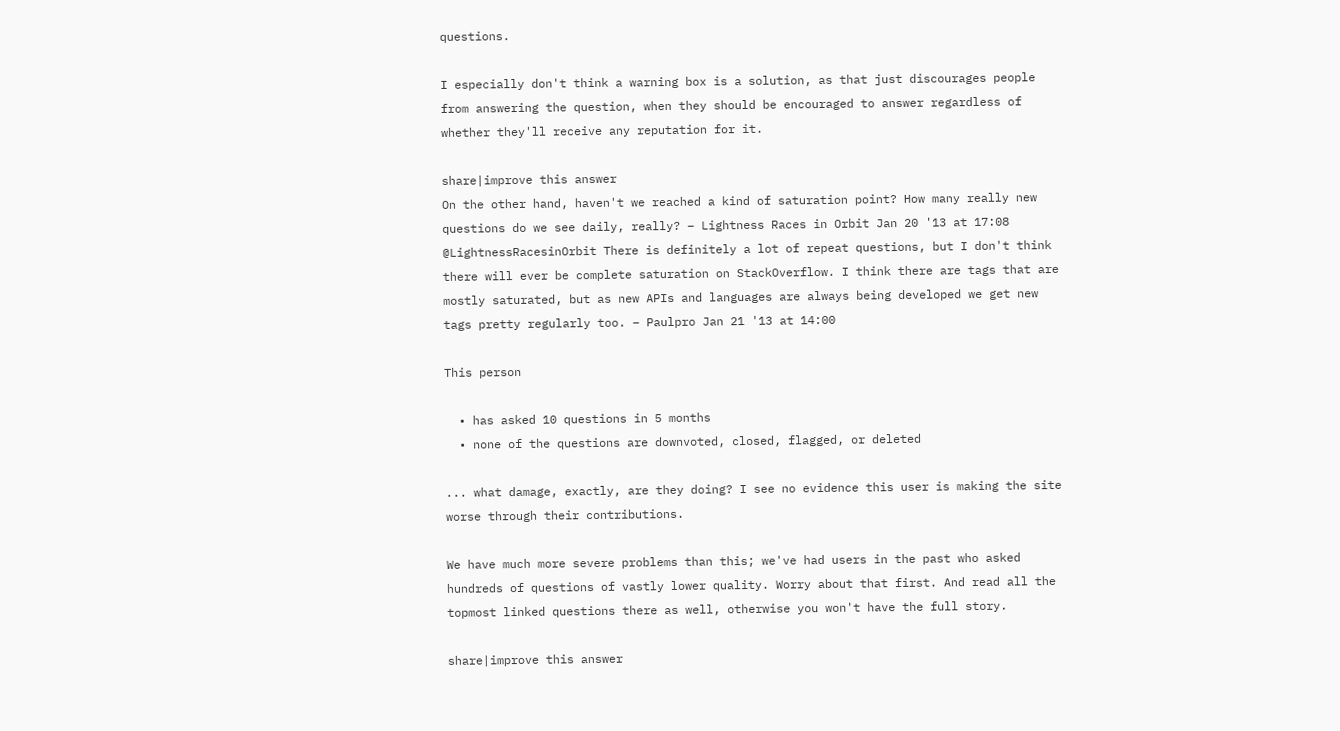questions.

I especially don't think a warning box is a solution, as that just discourages people from answering the question, when they should be encouraged to answer regardless of whether they'll receive any reputation for it.

share|improve this answer
On the other hand, haven't we reached a kind of saturation point? How many really new questions do we see daily, really? – Lightness Races in Orbit Jan 20 '13 at 17:08
@LightnessRacesinOrbit There is definitely a lot of repeat questions, but I don't think there will ever be complete saturation on StackOverflow. I think there are tags that are mostly saturated, but as new APIs and languages are always being developed we get new tags pretty regularly too. – Paulpro Jan 21 '13 at 14:00

This person

  • has asked 10 questions in 5 months
  • none of the questions are downvoted, closed, flagged, or deleted

... what damage, exactly, are they doing? I see no evidence this user is making the site worse through their contributions.

We have much more severe problems than this; we've had users in the past who asked hundreds of questions of vastly lower quality. Worry about that first. And read all the topmost linked questions there as well, otherwise you won't have the full story.

share|improve this answer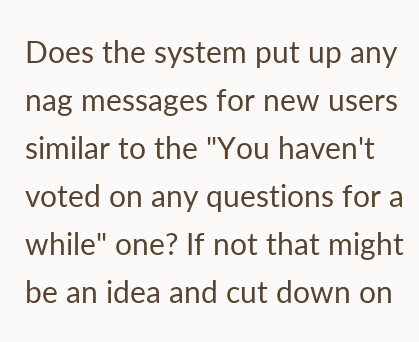Does the system put up any nag messages for new users similar to the "You haven't voted on any questions for a while" one? If not that might be an idea and cut down on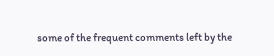some of the frequent comments left by the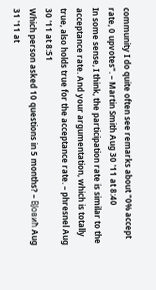community I do quite often see remarks about "0% accept rate, 0 upvotes". – Martin Smith Aug 30 '11 at 8:40
In some sense, I think, the participation rate is similar to the acceptance rate. And your argumentation, which is totally true, also holds true for the acceptance rate. – phresnel Aug 30 '11 at 8:51
Which person asked 10 questions in 5 months? – BЈовић Aug 31 '11 at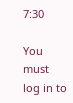7:30

You must log in to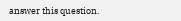answer this question.